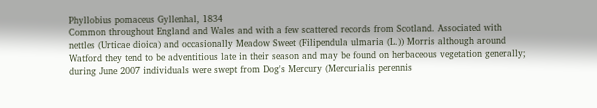Phyllobius pomaceus Gyllenhal, 1834
Common throughout England and Wales and with a few scattered records from Scotland. Associated with nettles (Urticae dioica) and occasionally Meadow Sweet (Filipendula ulmaria (L.)) Morris although around Watford they tend to be adventitious late in their season and may be found on herbaceous vegetation generally; during June 2007 individuals were swept from Dog's Mercury (Mercurialis perennis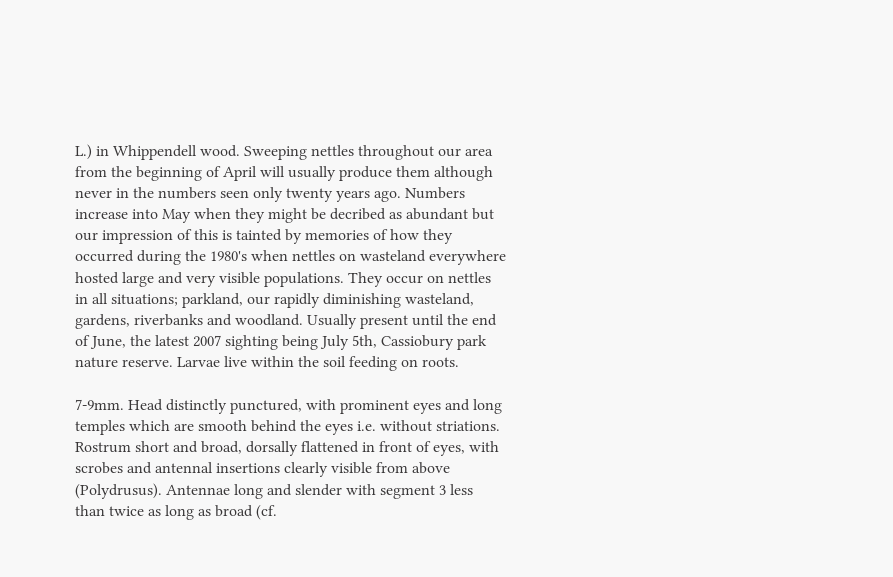L.) in Whippendell wood. Sweeping nettles throughout our area from the beginning of April will usually produce them although never in the numbers seen only twenty years ago. Numbers increase into May when they might be decribed as abundant but our impression of this is tainted by memories of how they occurred during the 1980's when nettles on wasteland everywhere hosted large and very visible populations. They occur on nettles in all situations; parkland, our rapidly diminishing wasteland, gardens, riverbanks and woodland. Usually present until the end of June, the latest 2007 sighting being July 5th, Cassiobury park nature reserve. Larvae live within the soil feeding on roots.

7-9mm. Head distinctly punctured, with prominent eyes and long temples which are smooth behind the eyes i.e. without striations. Rostrum short and broad, dorsally flattened in front of eyes, with scrobes and antennal insertions clearly visible from above (Polydrusus). Antennae long and slender with segment 3 less than twice as long as broad (cf.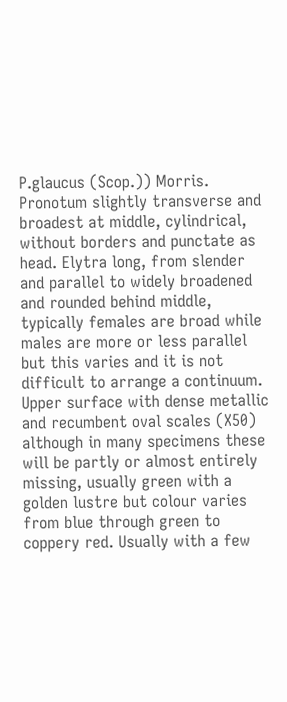P.glaucus (Scop.)) Morris. Pronotum slightly transverse and broadest at middle, cylindrical, without borders and punctate as head. Elytra long, from slender and parallel to widely broadened and rounded behind middle, typically females are broad while males are more or less parallel but this varies and it is not difficult to arrange a continuum. Upper surface with dense metallic and recumbent oval scales (X50) although in many specimens these will be partly or almost entirely missing, usually green with a golden lustre but colour varies from blue through green to coppery red. Usually with a few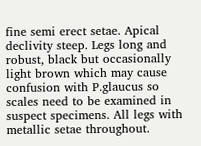fine semi erect setae. Apical declivity steep. Legs long and robust, black but occasionally light brown which may cause confusion with P.glaucus so scales need to be examined in suspect specimens. All legs with metallic setae throughout.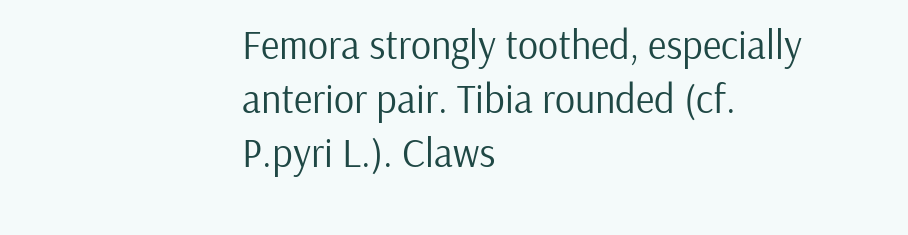Femora strongly toothed, especially anterior pair. Tibia rounded (cf. P.pyri L.). Claws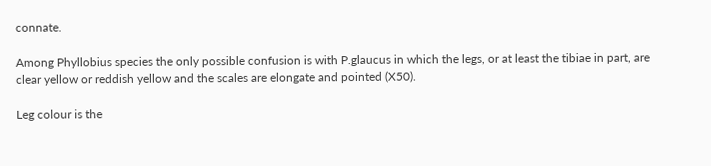connate.

Among Phyllobius species the only possible confusion is with P.glaucus in which the legs, or at least the tibiae in part, are clear yellow or reddish yellow and the scales are elongate and pointed (X50).

Leg colour is the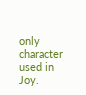only character used in Joy.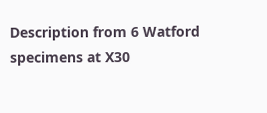Description from 6 Watford specimens at X30